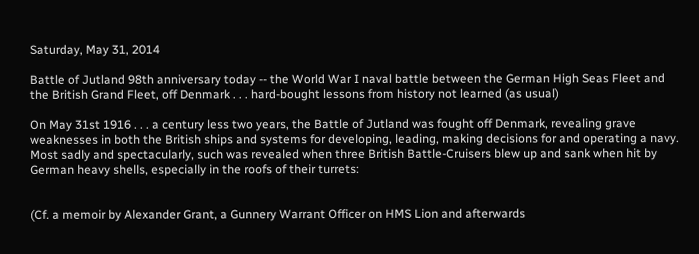Saturday, May 31, 2014

Battle of Jutland 98th anniversary today -- the World War I naval battle between the German High Seas Fleet and the British Grand Fleet, off Denmark . . . hard-bought lessons from history not learned (as usual)

On May 31st 1916 . . . a century less two years, the Battle of Jutland was fought off Denmark, revealing grave weaknesses in both the British ships and systems for developing, leading, making decisions for and operating a navy. Most sadly and spectacularly, such was revealed when three British Battle-Cruisers blew up and sank when hit by German heavy shells, especially in the roofs of their turrets:


(Cf. a memoir by Alexander Grant, a Gunnery Warrant Officer on HMS Lion and afterwards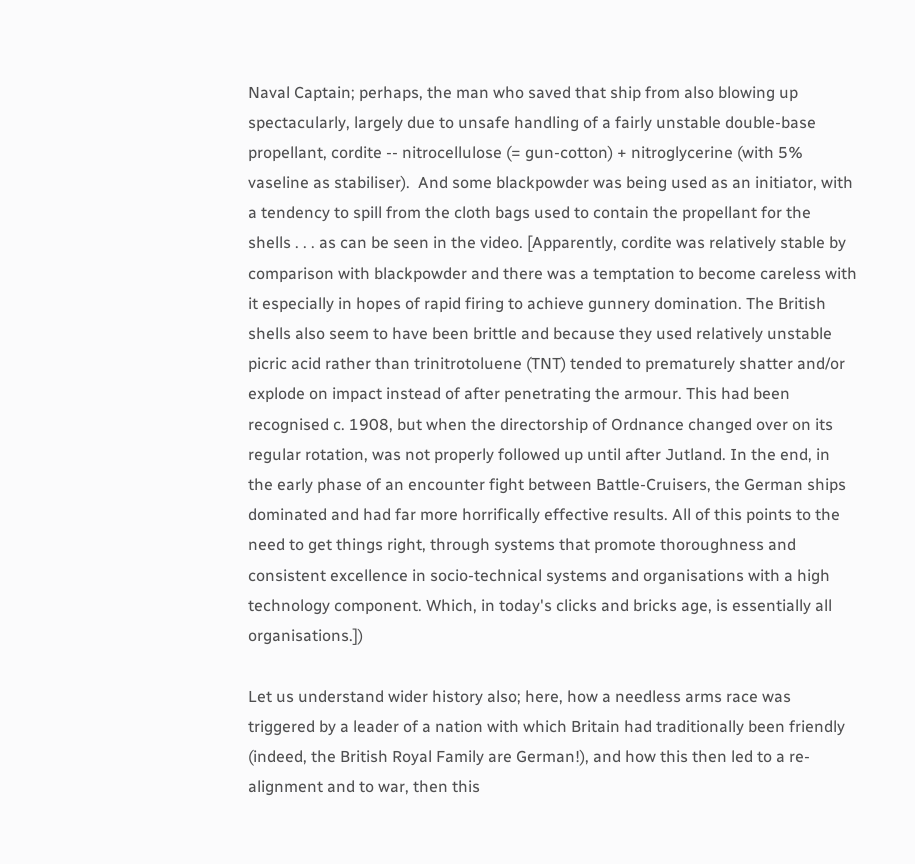Naval Captain; perhaps, the man who saved that ship from also blowing up spectacularly, largely due to unsafe handling of a fairly unstable double-base propellant, cordite -- nitrocellulose (= gun-cotton) + nitroglycerine (with 5% vaseline as stabiliser).  And some blackpowder was being used as an initiator, with a tendency to spill from the cloth bags used to contain the propellant for the shells . . . as can be seen in the video. [Apparently, cordite was relatively stable by comparison with blackpowder and there was a temptation to become careless with it especially in hopes of rapid firing to achieve gunnery domination. The British shells also seem to have been brittle and because they used relatively unstable picric acid rather than trinitrotoluene (TNT) tended to prematurely shatter and/or explode on impact instead of after penetrating the armour. This had been recognised c. 1908, but when the directorship of Ordnance changed over on its regular rotation, was not properly followed up until after Jutland. In the end, in the early phase of an encounter fight between Battle-Cruisers, the German ships dominated and had far more horrifically effective results. All of this points to the need to get things right, through systems that promote thoroughness and consistent excellence in socio-technical systems and organisations with a high technology component. Which, in today's clicks and bricks age, is essentially all organisations.])

Let us understand wider history also; here, how a needless arms race was triggered by a leader of a nation with which Britain had traditionally been friendly (indeed, the British Royal Family are German!), and how this then led to a re-alignment and to war, then this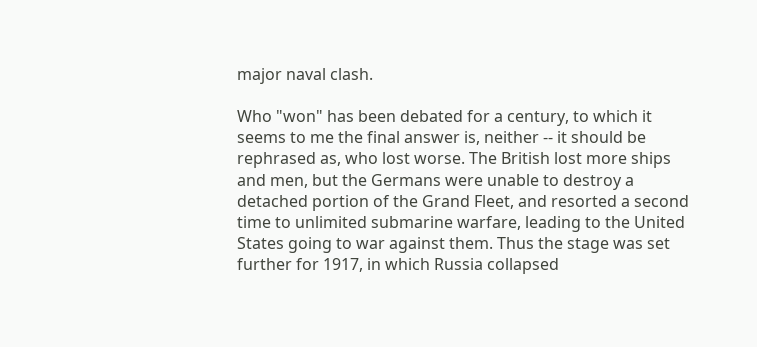major naval clash.

Who "won" has been debated for a century, to which it seems to me the final answer is, neither -- it should be rephrased as, who lost worse. The British lost more ships and men, but the Germans were unable to destroy a detached portion of the Grand Fleet, and resorted a second time to unlimited submarine warfare, leading to the United States going to war against them. Thus the stage was set further for 1917, in which Russia collapsed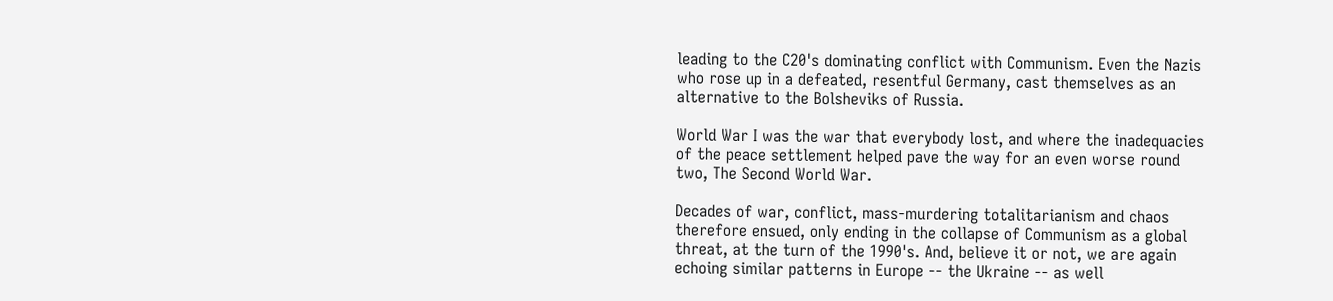leading to the C20's dominating conflict with Communism. Even the Nazis who rose up in a defeated, resentful Germany, cast themselves as an alternative to the Bolsheviks of Russia.

World War I was the war that everybody lost, and where the inadequacies of the peace settlement helped pave the way for an even worse round two, The Second World War.

Decades of war, conflict, mass-murdering totalitarianism and chaos therefore ensued, only ending in the collapse of Communism as a global threat, at the turn of the 1990's. And, believe it or not, we are again echoing similar patterns in Europe -- the Ukraine -- as well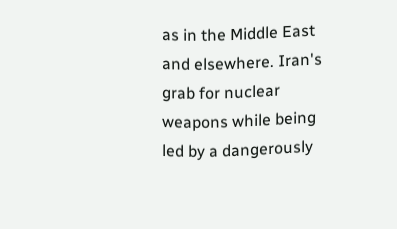as in the Middle East and elsewhere. Iran's grab for nuclear weapons while being led by a dangerously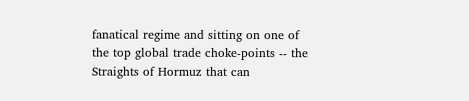fanatical regime and sitting on one of the top global trade choke-points -- the Straights of Hormuz that can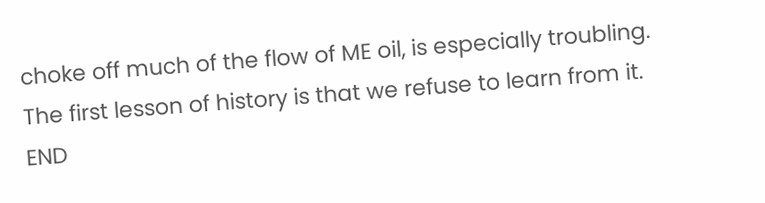choke off much of the flow of ME oil, is especially troubling. The first lesson of history is that we refuse to learn from it. END